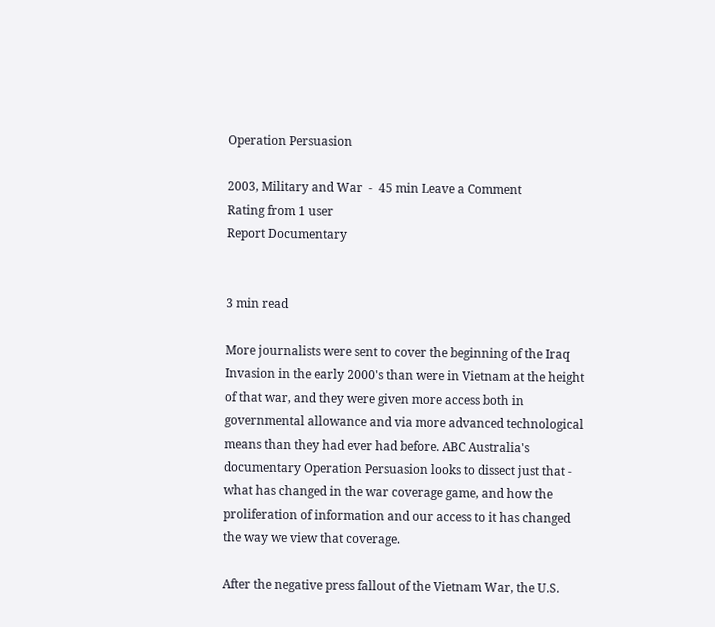Operation Persuasion

2003, Military and War  -  45 min Leave a Comment
Rating from 1 user
Report Documentary


3 min read

More journalists were sent to cover the beginning of the Iraq Invasion in the early 2000's than were in Vietnam at the height of that war, and they were given more access both in governmental allowance and via more advanced technological means than they had ever had before. ABC Australia's documentary Operation Persuasion looks to dissect just that - what has changed in the war coverage game, and how the proliferation of information and our access to it has changed the way we view that coverage.

After the negative press fallout of the Vietnam War, the U.S.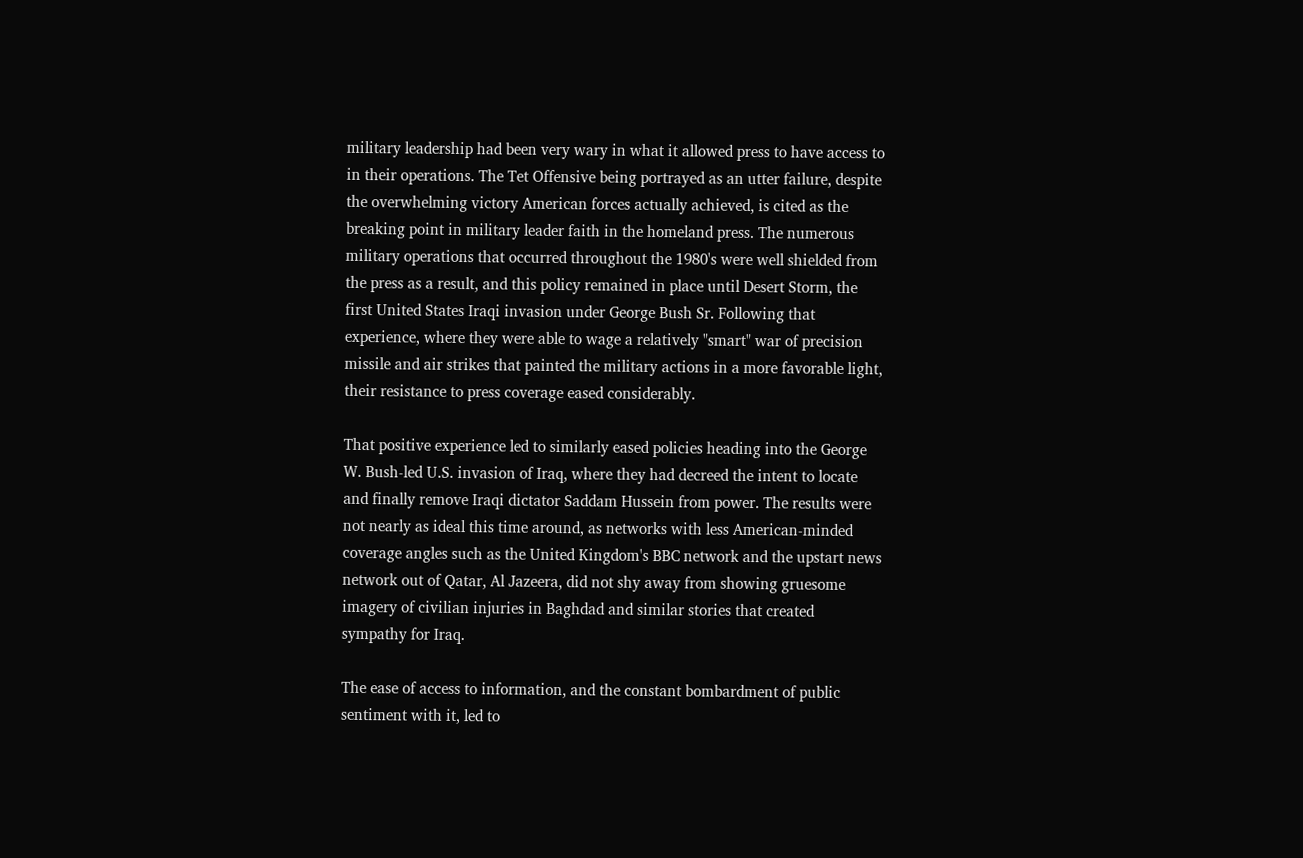military leadership had been very wary in what it allowed press to have access to in their operations. The Tet Offensive being portrayed as an utter failure, despite the overwhelming victory American forces actually achieved, is cited as the breaking point in military leader faith in the homeland press. The numerous military operations that occurred throughout the 1980's were well shielded from the press as a result, and this policy remained in place until Desert Storm, the first United States Iraqi invasion under George Bush Sr. Following that experience, where they were able to wage a relatively "smart" war of precision missile and air strikes that painted the military actions in a more favorable light, their resistance to press coverage eased considerably.

That positive experience led to similarly eased policies heading into the George W. Bush-led U.S. invasion of Iraq, where they had decreed the intent to locate and finally remove Iraqi dictator Saddam Hussein from power. The results were not nearly as ideal this time around, as networks with less American-minded coverage angles such as the United Kingdom's BBC network and the upstart news network out of Qatar, Al Jazeera, did not shy away from showing gruesome imagery of civilian injuries in Baghdad and similar stories that created sympathy for Iraq.

The ease of access to information, and the constant bombardment of public sentiment with it, led to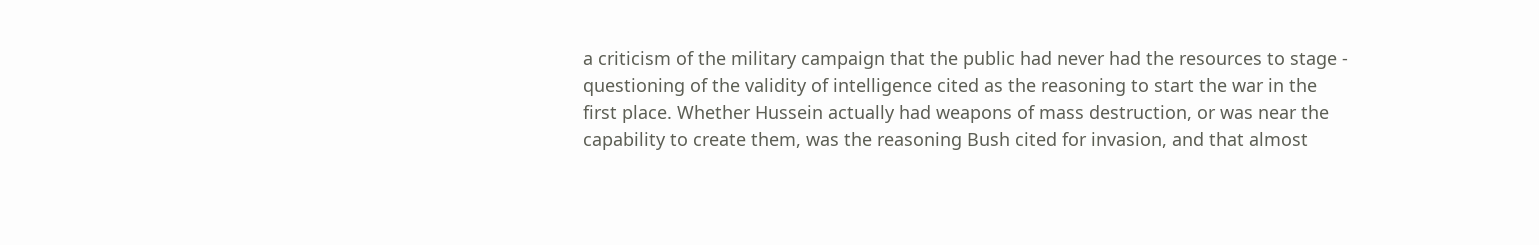a criticism of the military campaign that the public had never had the resources to stage - questioning of the validity of intelligence cited as the reasoning to start the war in the first place. Whether Hussein actually had weapons of mass destruction, or was near the capability to create them, was the reasoning Bush cited for invasion, and that almost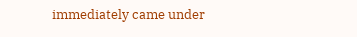immediately came under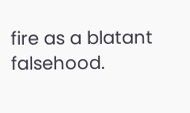fire as a blatant falsehood.